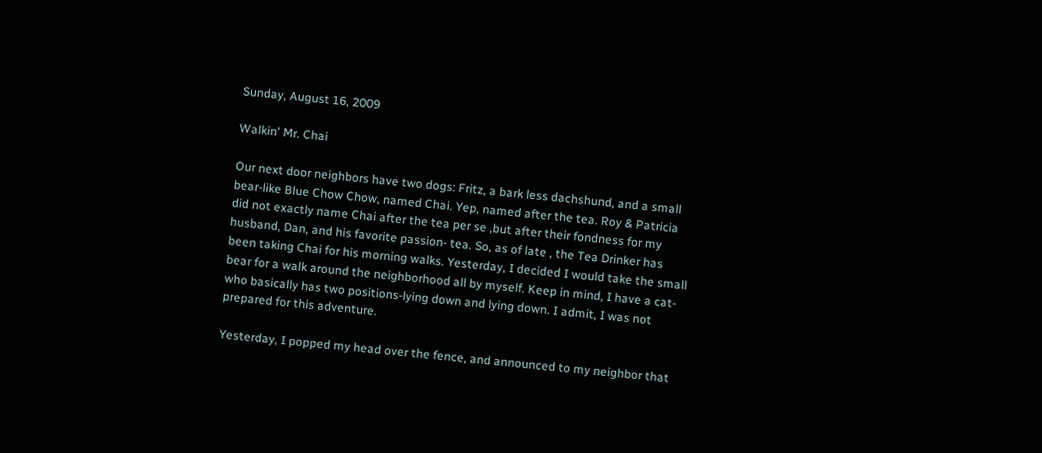Sunday, August 16, 2009

Walkin' Mr. Chai

Our next door neighbors have two dogs: Fritz, a bark less dachshund, and a small bear-like Blue Chow Chow, named Chai. Yep, named after the tea. Roy & Patricia did not exactly name Chai after the tea per se ,but after their fondness for my husband, Dan, and his favorite passion- tea. So, as of late , the Tea Drinker has been taking Chai for his morning walks. Yesterday, I decided I would take the small bear for a walk around the neighborhood all by myself. Keep in mind, I have a cat- who basically has two positions-lying down and lying down. I admit, I was not prepared for this adventure.

Yesterday, I popped my head over the fence, and announced to my neighbor that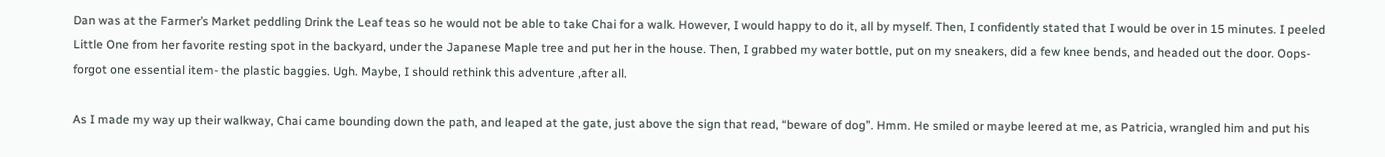Dan was at the Farmer’s Market peddling Drink the Leaf teas so he would not be able to take Chai for a walk. However, I would happy to do it, all by myself. Then, I confidently stated that I would be over in 15 minutes. I peeled Little One from her favorite resting spot in the backyard, under the Japanese Maple tree and put her in the house. Then, I grabbed my water bottle, put on my sneakers, did a few knee bends, and headed out the door. Oops- forgot one essential item- the plastic baggies. Ugh. Maybe, I should rethink this adventure ,after all.

As I made my way up their walkway, Chai came bounding down the path, and leaped at the gate, just above the sign that read, “beware of dog”. Hmm. He smiled or maybe leered at me, as Patricia, wrangled him and put his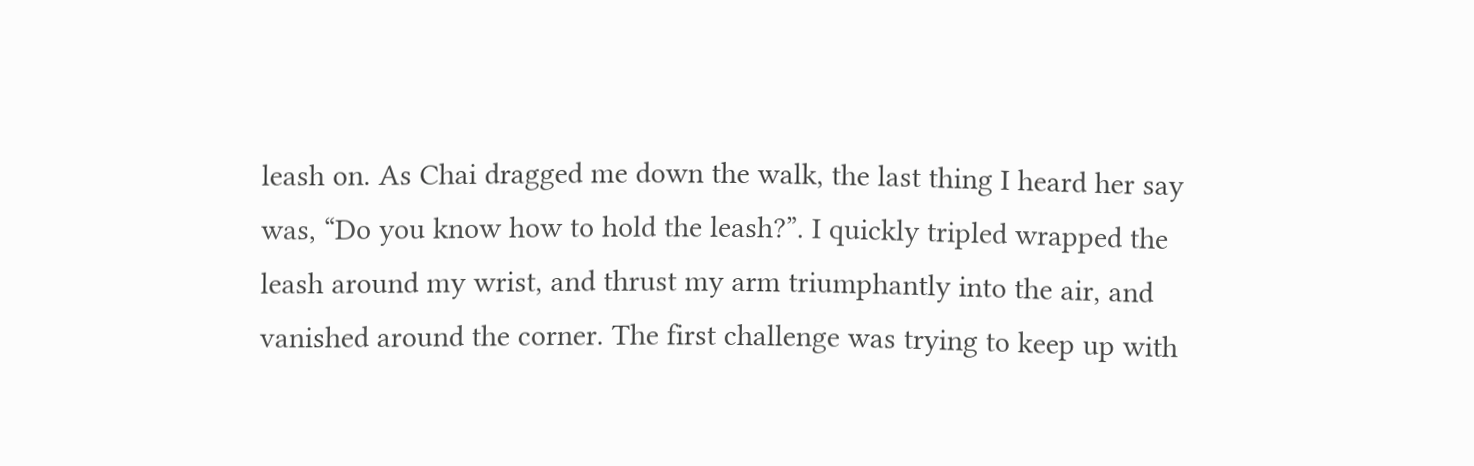leash on. As Chai dragged me down the walk, the last thing I heard her say was, “Do you know how to hold the leash?”. I quickly tripled wrapped the leash around my wrist, and thrust my arm triumphantly into the air, and vanished around the corner. The first challenge was trying to keep up with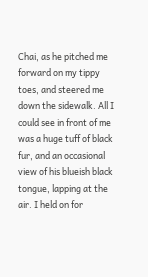Chai, as he pitched me forward on my tippy toes, and steered me down the sidewalk. All I could see in front of me was a huge tuff of black fur, and an occasional view of his blueish black tongue, lapping at the air. I held on for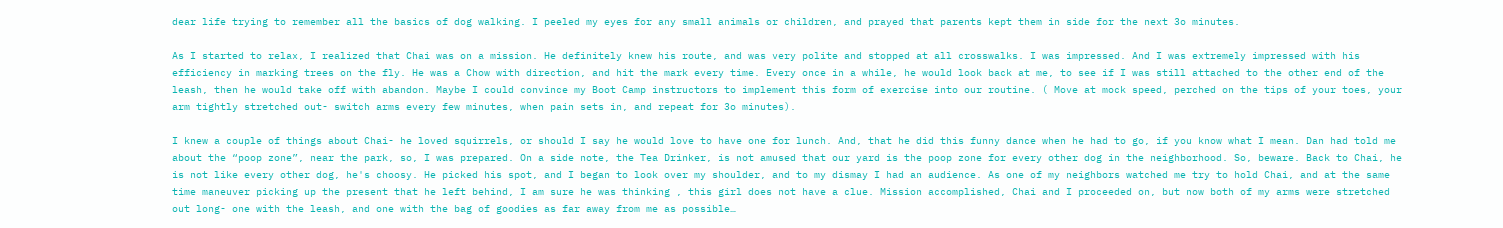dear life trying to remember all the basics of dog walking. I peeled my eyes for any small animals or children, and prayed that parents kept them in side for the next 3o minutes.

As I started to relax, I realized that Chai was on a mission. He definitely knew his route, and was very polite and stopped at all crosswalks. I was impressed. And I was extremely impressed with his efficiency in marking trees on the fly. He was a Chow with direction, and hit the mark every time. Every once in a while, he would look back at me, to see if I was still attached to the other end of the leash, then he would take off with abandon. Maybe I could convince my Boot Camp instructors to implement this form of exercise into our routine. ( Move at mock speed, perched on the tips of your toes, your arm tightly stretched out- switch arms every few minutes, when pain sets in, and repeat for 3o minutes).

I knew a couple of things about Chai- he loved squirrels, or should I say he would love to have one for lunch. And, that he did this funny dance when he had to go, if you know what I mean. Dan had told me about the “poop zone”, near the park, so, I was prepared. On a side note, the Tea Drinker, is not amused that our yard is the poop zone for every other dog in the neighborhood. So, beware. Back to Chai, he is not like every other dog, he's choosy. He picked his spot, and I began to look over my shoulder, and to my dismay I had an audience. As one of my neighbors watched me try to hold Chai, and at the same time maneuver picking up the present that he left behind, I am sure he was thinking , this girl does not have a clue. Mission accomplished, Chai and I proceeded on, but now both of my arms were stretched out long- one with the leash, and one with the bag of goodies as far away from me as possible…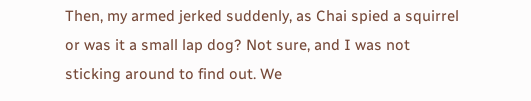Then, my armed jerked suddenly, as Chai spied a squirrel or was it a small lap dog? Not sure, and I was not sticking around to find out. We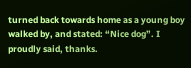turned back towards home as a young boy walked by, and stated: “Nice dog”. I proudly said, thanks.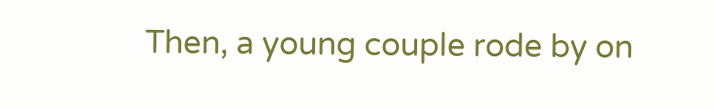Then, a young couple rode by on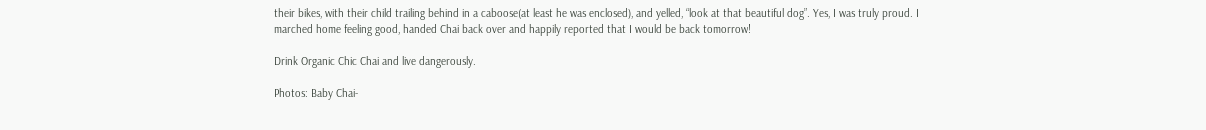their bikes, with their child trailing behind in a caboose(at least he was enclosed), and yelled, “look at that beautiful dog”. Yes, I was truly proud. I marched home feeling good, handed Chai back over and happily reported that I would be back tomorrow!

Drink Organic Chic Chai and live dangerously.

Photos: Baby Chai-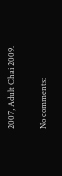2007, Adult Chai 2009.

No comments: